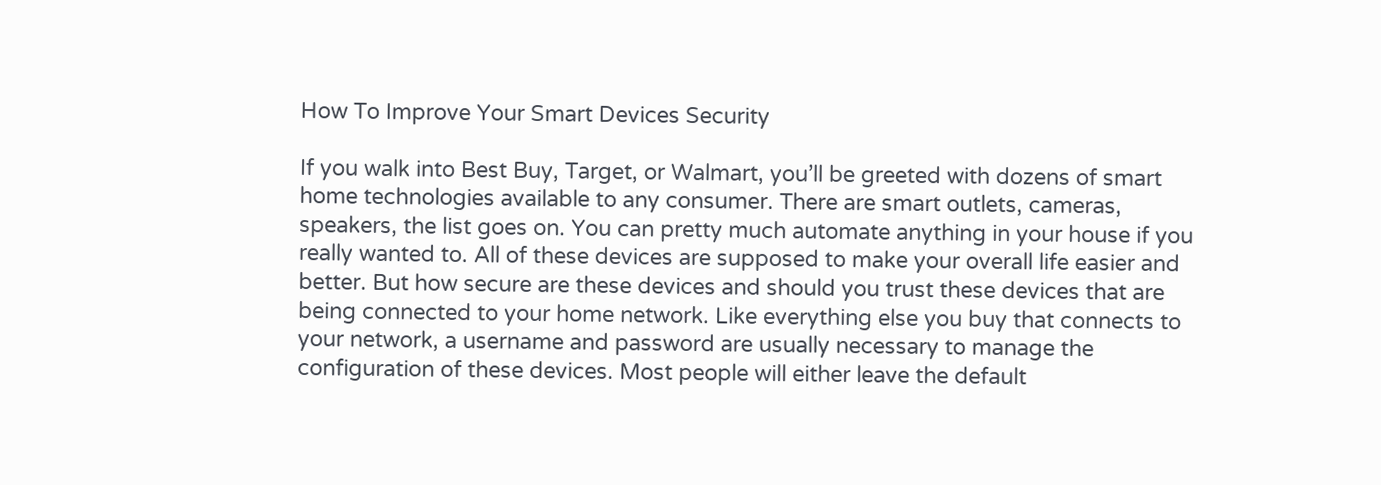How To Improve Your Smart Devices Security

If you walk into Best Buy, Target, or Walmart, you’ll be greeted with dozens of smart home technologies available to any consumer. There are smart outlets, cameras, speakers, the list goes on. You can pretty much automate anything in your house if you really wanted to. All of these devices are supposed to make your overall life easier and better. But how secure are these devices and should you trust these devices that are being connected to your home network. Like everything else you buy that connects to your network, a username and password are usually necessary to manage the configuration of these devices. Most people will either leave the default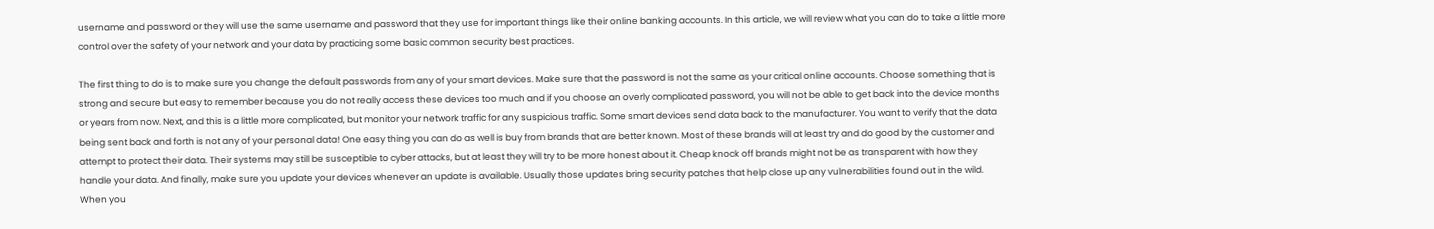username and password or they will use the same username and password that they use for important things like their online banking accounts. In this article, we will review what you can do to take a little more control over the safety of your network and your data by practicing some basic common security best practices.

The first thing to do is to make sure you change the default passwords from any of your smart devices. Make sure that the password is not the same as your critical online accounts. Choose something that is strong and secure but easy to remember because you do not really access these devices too much and if you choose an overly complicated password, you will not be able to get back into the device months or years from now. Next, and this is a little more complicated, but monitor your network traffic for any suspicious traffic. Some smart devices send data back to the manufacturer. You want to verify that the data being sent back and forth is not any of your personal data! One easy thing you can do as well is buy from brands that are better known. Most of these brands will at least try and do good by the customer and attempt to protect their data. Their systems may still be susceptible to cyber attacks, but at least they will try to be more honest about it. Cheap knock off brands might not be as transparent with how they handle your data. And finally, make sure you update your devices whenever an update is available. Usually those updates bring security patches that help close up any vulnerabilities found out in the wild. When you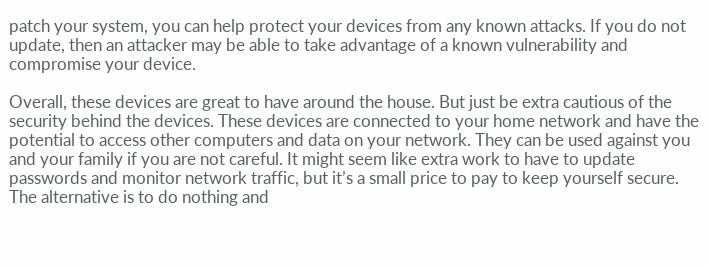patch your system, you can help protect your devices from any known attacks. If you do not update, then an attacker may be able to take advantage of a known vulnerability and compromise your device.

Overall, these devices are great to have around the house. But just be extra cautious of the security behind the devices. These devices are connected to your home network and have the potential to access other computers and data on your network. They can be used against you and your family if you are not careful. It might seem like extra work to have to update passwords and monitor network traffic, but it’s a small price to pay to keep yourself secure. The alternative is to do nothing and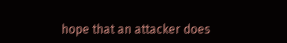hope that an attacker does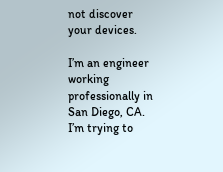not discover your devices.

I’m an engineer working professionally in San Diego, CA. I’m trying to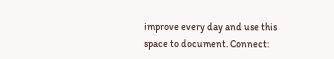improve every day and use this space to document. Connect: